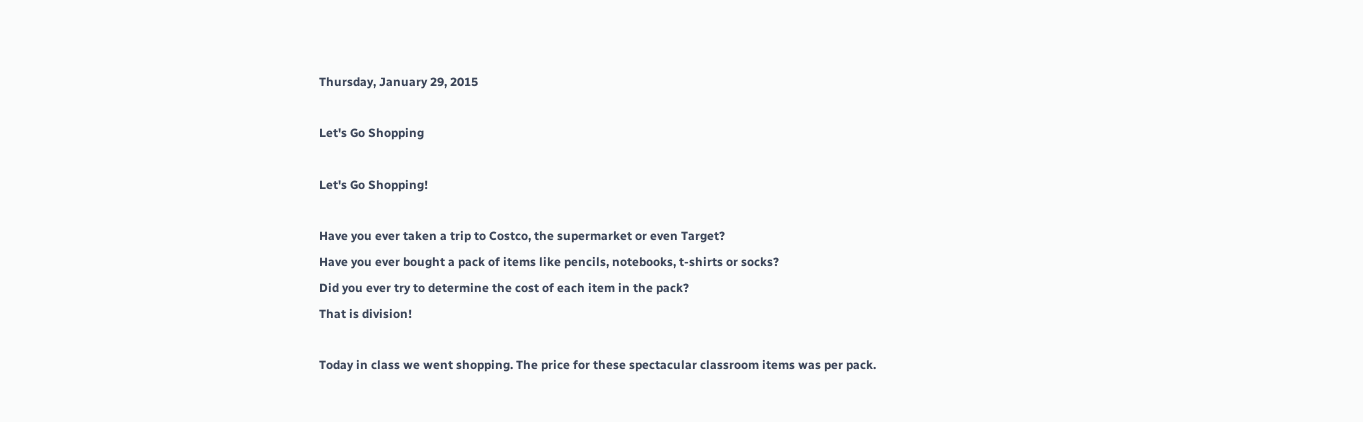Thursday, January 29, 2015

Let's Go Shopping

Let's Go Shopping!

Have you ever taken a trip to Costco, the supermarket or even Target?
Have you ever bought a pack of items like pencils, notebooks, t-shirts or socks?
Did you ever try to determine the cost of each item in the pack?
That is division!

Today in class we went shopping. The price for these spectacular classroom items was per pack.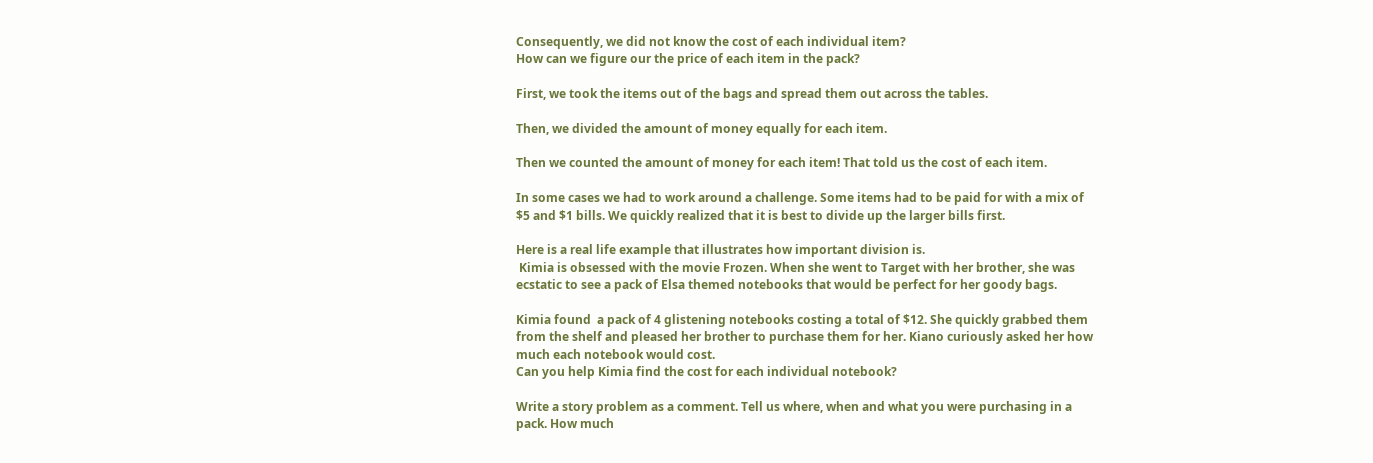Consequently, we did not know the cost of each individual item?
How can we figure our the price of each item in the pack?

First, we took the items out of the bags and spread them out across the tables.

Then, we divided the amount of money equally for each item.

Then we counted the amount of money for each item! That told us the cost of each item.

In some cases we had to work around a challenge. Some items had to be paid for with a mix of $5 and $1 bills. We quickly realized that it is best to divide up the larger bills first.

Here is a real life example that illustrates how important division is.
 Kimia is obsessed with the movie Frozen. When she went to Target with her brother, she was ecstatic to see a pack of Elsa themed notebooks that would be perfect for her goody bags.

Kimia found  a pack of 4 glistening notebooks costing a total of $12. She quickly grabbed them from the shelf and pleased her brother to purchase them for her. Kiano curiously asked her how much each notebook would cost.
Can you help Kimia find the cost for each individual notebook?

Write a story problem as a comment. Tell us where, when and what you were purchasing in a pack. How much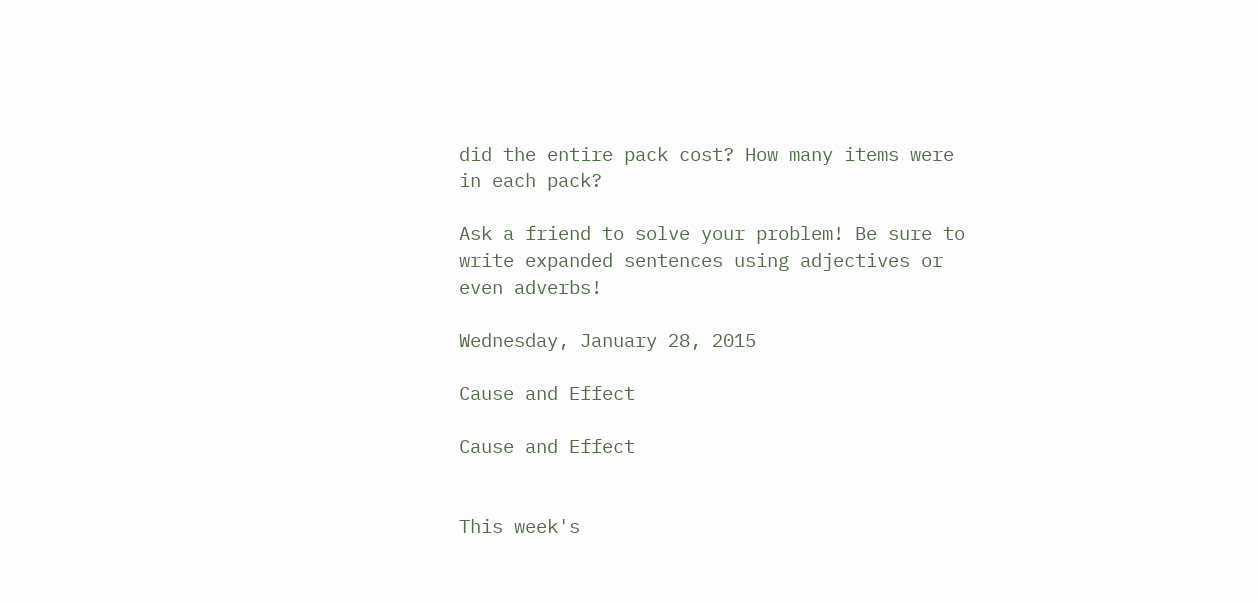did the entire pack cost? How many items were in each pack?

Ask a friend to solve your problem! Be sure to write expanded sentences using adjectives or even adverbs!

Wednesday, January 28, 2015

Cause and Effect

Cause and Effect


This week's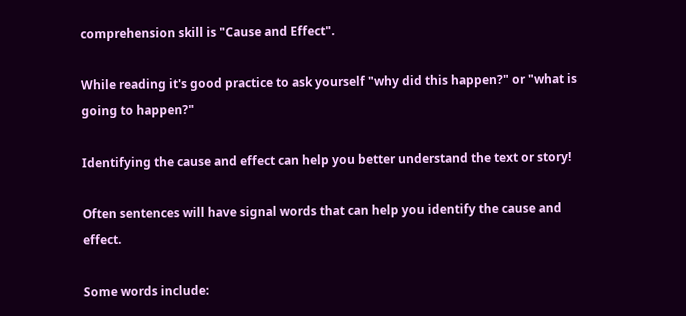comprehension skill is "Cause and Effect".

While reading it's good practice to ask yourself "why did this happen?" or "what is going to happen?"

Identifying the cause and effect can help you better understand the text or story!

Often sentences will have signal words that can help you identify the cause and effect.

Some words include: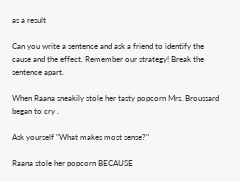as a result

Can you write a sentence and ask a friend to identify the cause and the effect. Remember our strategy! Break the sentence apart.

When Raana sneakily stole her tasty popcorn Mrs. Broussard began to cry .

Ask yourself "What makes most sense?"

Raana stole her popcorn BECAUSE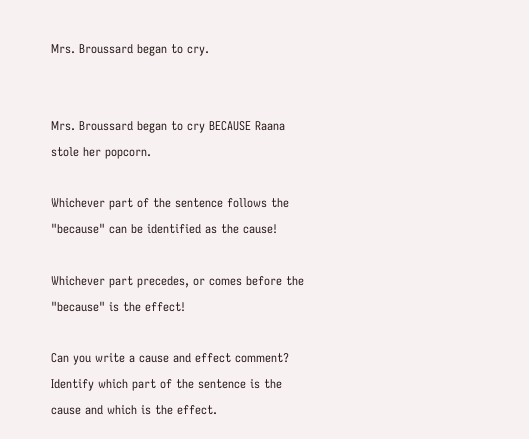Mrs. Broussard began to cry.


Mrs. Broussard began to cry BECAUSE Raana stole her popcorn.

Whichever part of the sentence follows the "because" can be identified as the cause!

Whichever part precedes, or comes before the "because" is the effect!

Can you write a cause and effect comment? Identify which part of the sentence is the cause and which is the effect.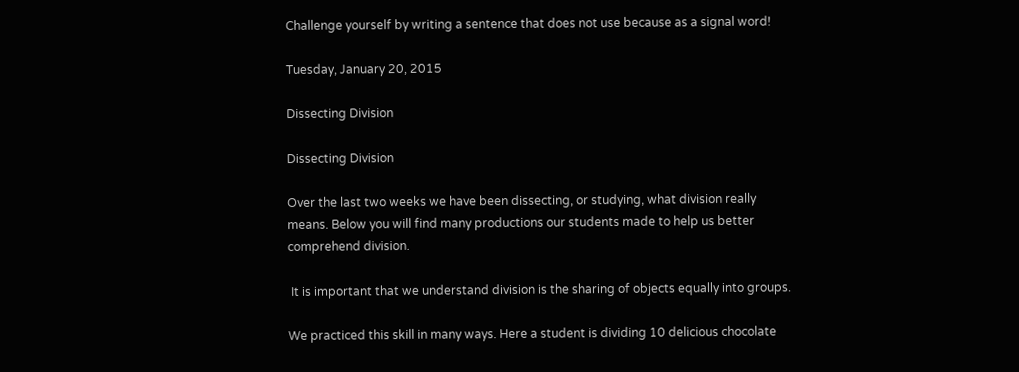Challenge yourself by writing a sentence that does not use because as a signal word!

Tuesday, January 20, 2015

Dissecting Division

Dissecting Division

Over the last two weeks we have been dissecting, or studying, what division really means. Below you will find many productions our students made to help us better comprehend division.

 It is important that we understand division is the sharing of objects equally into groups.

We practiced this skill in many ways. Here a student is dividing 10 delicious chocolate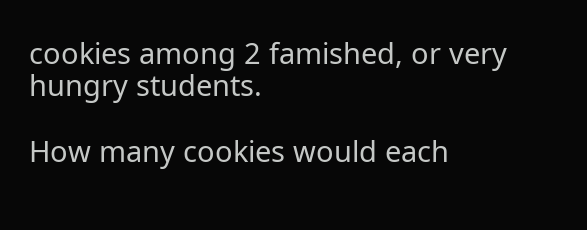cookies among 2 famished, or very hungry students.

How many cookies would each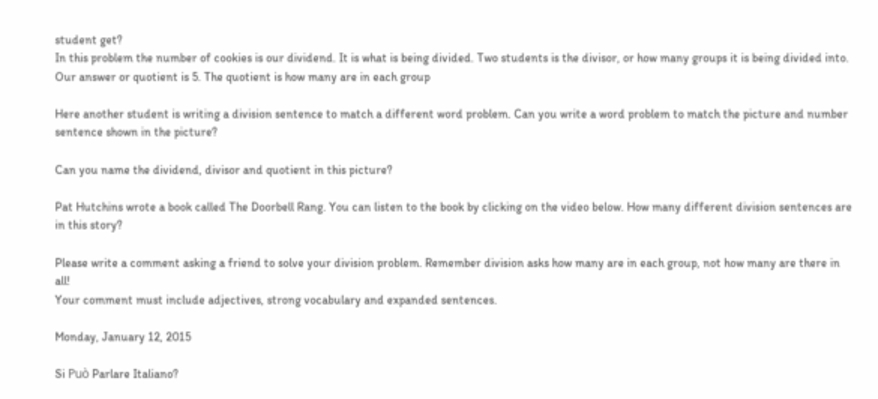student get?
In this problem the number of cookies is our dividend. It is what is being divided. Two students is the divisor, or how many groups it is being divided into. Our answer or quotient is 5. The quotient is how many are in each group

Here another student is writing a division sentence to match a different word problem. Can you write a word problem to match the picture and number sentence shown in the picture?

Can you name the dividend, divisor and quotient in this picture?

Pat Hutchins wrote a book called The Doorbell Rang. You can listen to the book by clicking on the video below. How many different division sentences are in this story?

Please write a comment asking a friend to solve your division problem. Remember division asks how many are in each group, not how many are there in all!
Your comment must include adjectives, strong vocabulary and expanded sentences.

Monday, January 12, 2015

Si Può Parlare Italiano?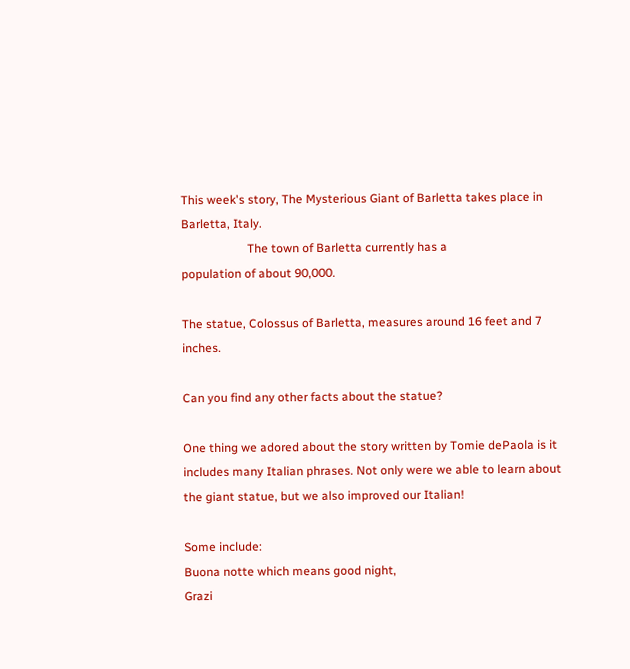This week's story, The Mysterious Giant of Barletta takes place in Barletta, Italy.
                      The town of Barletta currently has a
population of about 90,000.

The statue, Colossus of Barletta, measures around 16 feet and 7 inches.

Can you find any other facts about the statue?

One thing we adored about the story written by Tomie dePaola is it includes many Italian phrases. Not only were we able to learn about the giant statue, but we also improved our Italian!

Some include:
Buona notte which means good night,
Grazi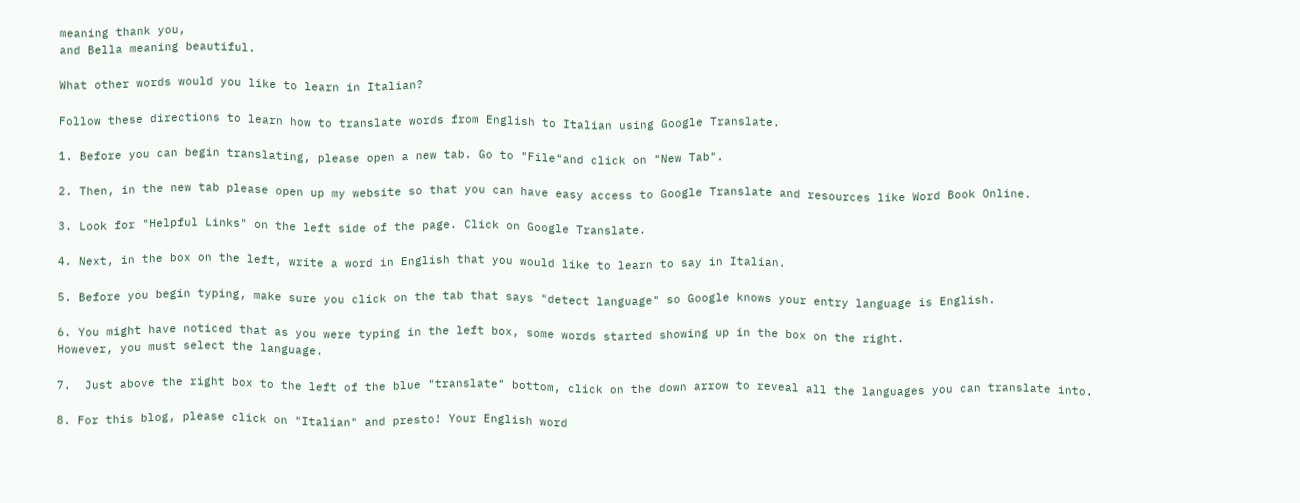meaning thank you,
and Bella meaning beautiful.

What other words would you like to learn in Italian?

Follow these directions to learn how to translate words from English to Italian using Google Translate.

1. Before you can begin translating, please open a new tab. Go to "File"and click on "New Tab".

2. Then, in the new tab please open up my website so that you can have easy access to Google Translate and resources like Word Book Online.

3. Look for "Helpful Links" on the left side of the page. Click on Google Translate.

4. Next, in the box on the left, write a word in English that you would like to learn to say in Italian.

5. Before you begin typing, make sure you click on the tab that says "detect language" so Google knows your entry language is English.

6. You might have noticed that as you were typing in the left box, some words started showing up in the box on the right.
However, you must select the language.

7.  Just above the right box to the left of the blue "translate" bottom, click on the down arrow to reveal all the languages you can translate into.

8. For this blog, please click on "Italian" and presto! Your English word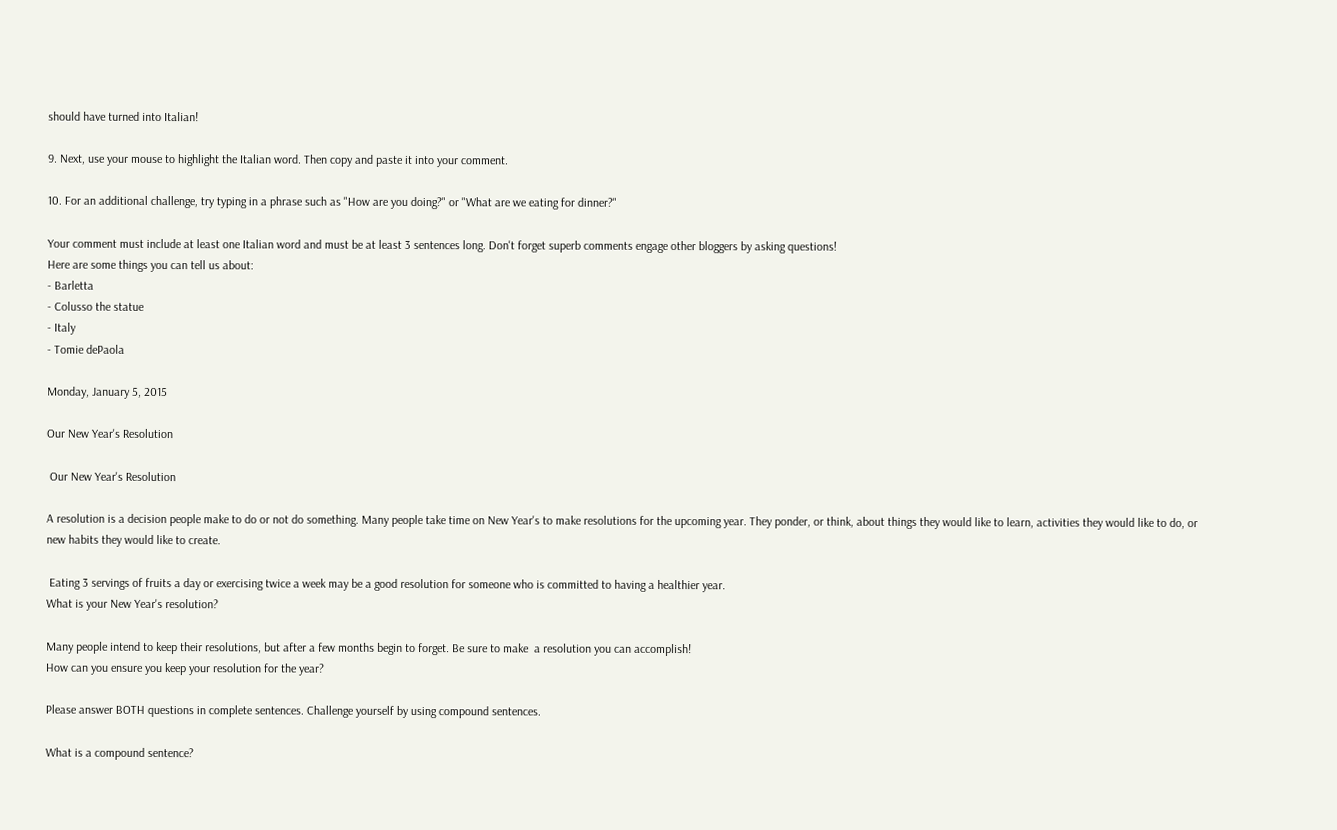should have turned into Italian!

9. Next, use your mouse to highlight the Italian word. Then copy and paste it into your comment.

10. For an additional challenge, try typing in a phrase such as "How are you doing?" or "What are we eating for dinner?"

Your comment must include at least one Italian word and must be at least 3 sentences long. Don't forget superb comments engage other bloggers by asking questions!
Here are some things you can tell us about:
- Barletta
- Colusso the statue
- Italy
- Tomie dePaola

Monday, January 5, 2015

Our New Year's Resolution

 Our New Year's Resolution

A resolution is a decision people make to do or not do something. Many people take time on New Year's to make resolutions for the upcoming year. They ponder, or think, about things they would like to learn, activities they would like to do, or new habits they would like to create.

 Eating 3 servings of fruits a day or exercising twice a week may be a good resolution for someone who is committed to having a healthier year.
What is your New Year's resolution?

Many people intend to keep their resolutions, but after a few months begin to forget. Be sure to make  a resolution you can accomplish!
How can you ensure you keep your resolution for the year?

Please answer BOTH questions in complete sentences. Challenge yourself by using compound sentences.

What is a compound sentence?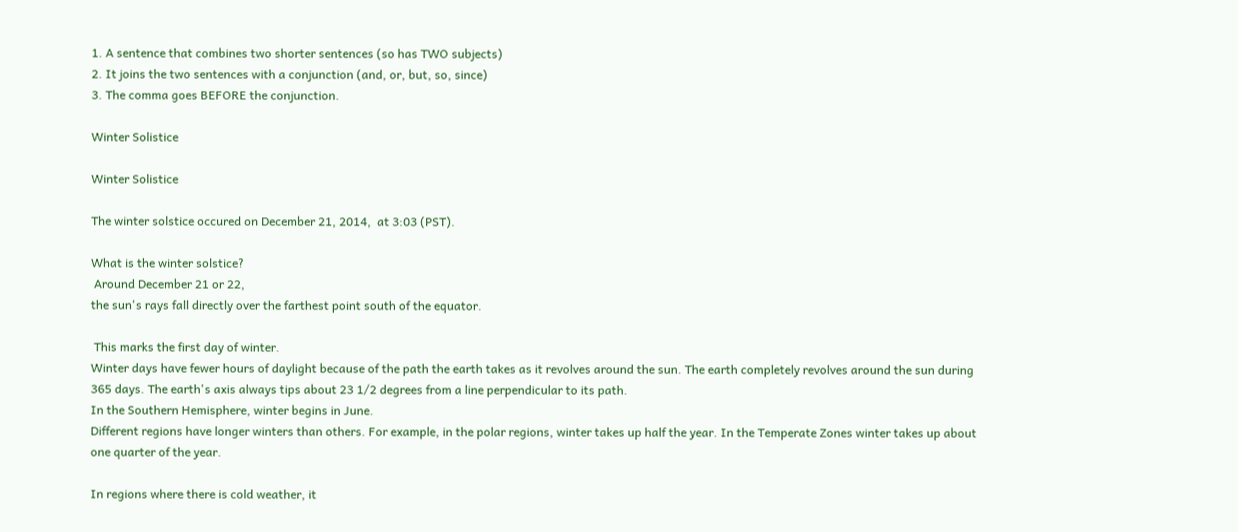1. A sentence that combines two shorter sentences (so has TWO subjects)
2. It joins the two sentences with a conjunction (and, or, but, so, since)
3. The comma goes BEFORE the conjunction.

Winter Solistice

Winter Solistice

The winter solstice occured on December 21, 2014,  at 3:03 (PST).

What is the winter solstice?
 Around December 21 or 22,
the sun's rays fall directly over the farthest point south of the equator.

 This marks the first day of winter.
Winter days have fewer hours of daylight because of the path the earth takes as it revolves around the sun. The earth completely revolves around the sun during 365 days. The earth's axis always tips about 23 1/2 degrees from a line perpendicular to its path.
In the Southern Hemisphere, winter begins in June.
Different regions have longer winters than others. For example, in the polar regions, winter takes up half the year. In the Temperate Zones winter takes up about one quarter of the year.

In regions where there is cold weather, it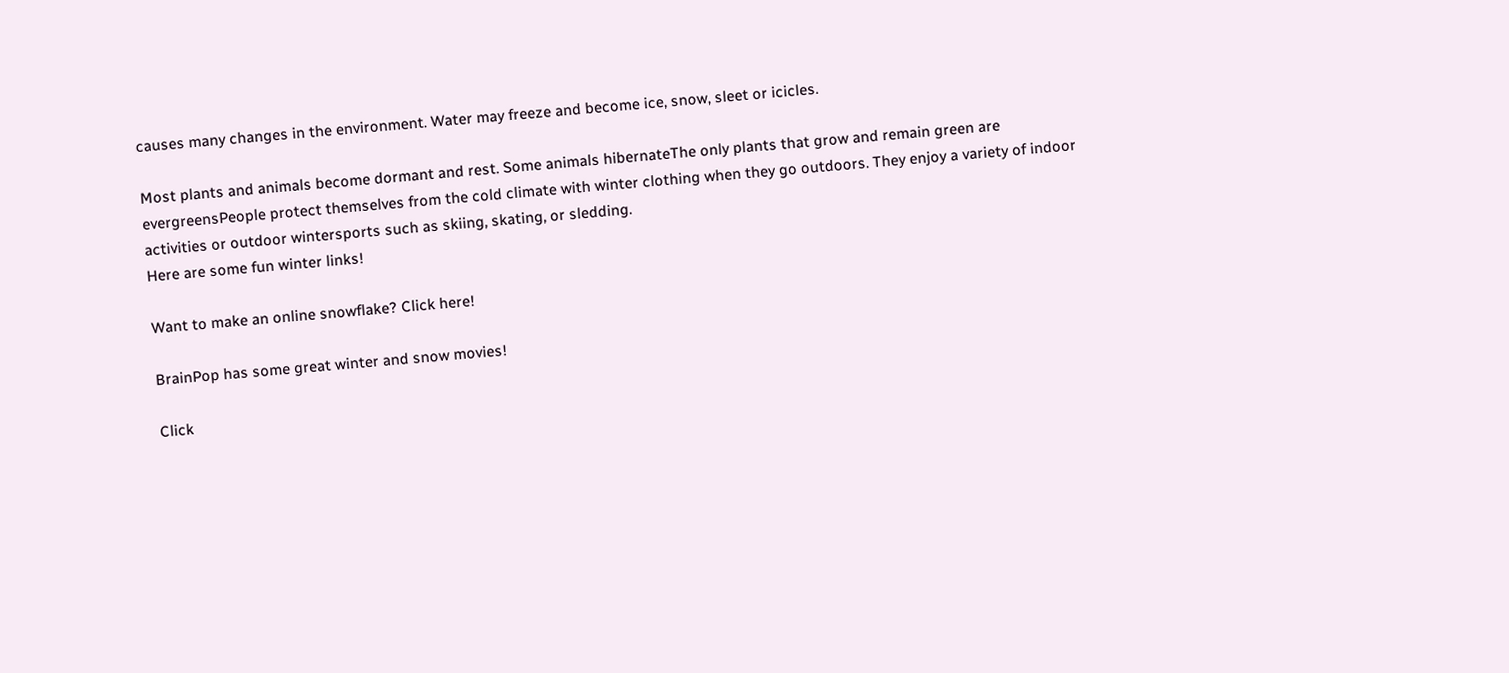causes many changes in the environment. Water may freeze and become ice, snow, sleet or icicles.

Most plants and animals become dormant and rest. Some animals hibernateThe only plants that grow and remain green are evergreensPeople protect themselves from the cold climate with winter clothing when they go outdoors. They enjoy a variety of indoor activities or outdoor wintersports such as skiing, skating, or sledding.
Here are some fun winter links!

Want to make an online snowflake? Click here!

BrainPop has some great winter and snow movies!

Click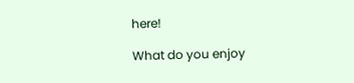here!

What do you enjoy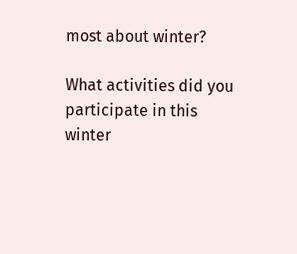most about winter?

What activities did you participate in this winter